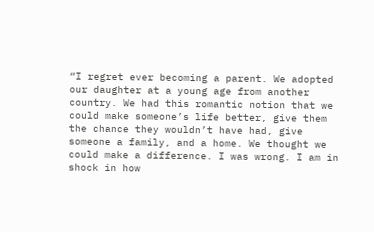“I regret ever becoming a parent. We adopted our daughter at a young age from another country. We had this romantic notion that we could make someone’s life better, give them the chance they wouldn’t have had, give someone a family, and a home. We thought we could make a difference. I was wrong. I am in shock in how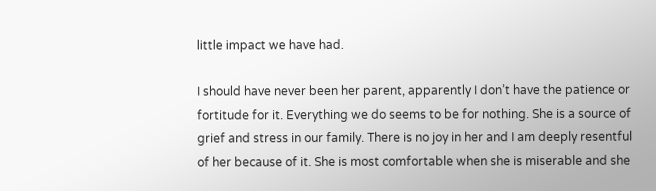little impact we have had.

I should have never been her parent, apparently I don’t have the patience or fortitude for it. Everything we do seems to be for nothing. She is a source of grief and stress in our family. There is no joy in her and I am deeply resentful of her because of it. She is most comfortable when she is miserable and she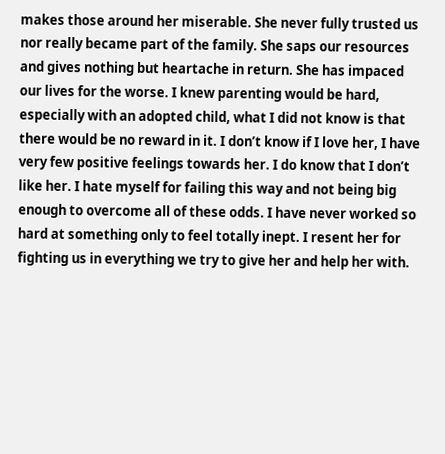makes those around her miserable. She never fully trusted us nor really became part of the family. She saps our resources and gives nothing but heartache in return. She has impaced our lives for the worse. I knew parenting would be hard, especially with an adopted child, what I did not know is that there would be no reward in it. I don’t know if I love her, I have very few positive feelings towards her. I do know that I don’t like her. I hate myself for failing this way and not being big enough to overcome all of these odds. I have never worked so hard at something only to feel totally inept. I resent her for fighting us in everything we try to give her and help her with.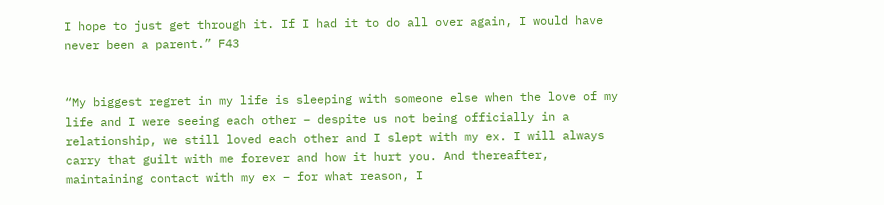I hope to just get through it. If I had it to do all over again, I would have never been a parent.” F43


“My biggest regret in my life is sleeping with someone else when the love of my life and I were seeing each other – despite us not being officially in a relationship, we still loved each other and I slept with my ex. I will always carry that guilt with me forever and how it hurt you. And thereafter, maintaining contact with my ex – for what reason, I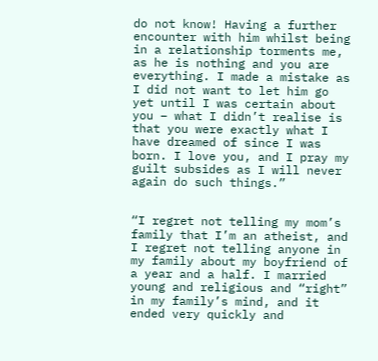do not know! Having a further encounter with him whilst being in a relationship torments me, as he is nothing and you are everything. I made a mistake as I did not want to let him go yet until I was certain about you – what I didn’t realise is that you were exactly what I have dreamed of since I was born. I love you, and I pray my guilt subsides as I will never again do such things.”


“I regret not telling my mom’s family that I’m an atheist, and I regret not telling anyone in my family about my boyfriend of a year and a half. I married young and religious and “right” in my family’s mind, and it ended very quickly and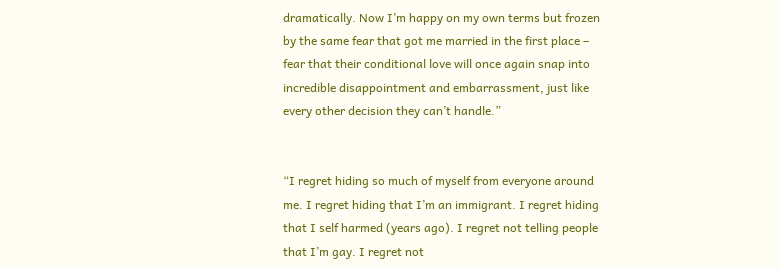dramatically. Now I’m happy on my own terms but frozen by the same fear that got me married in the first place – fear that their conditional love will once again snap into incredible disappointment and embarrassment, just like every other decision they can’t handle.”


“I regret hiding so much of myself from everyone around me. I regret hiding that I’m an immigrant. I regret hiding that I self harmed (years ago). I regret not telling people that I’m gay. I regret not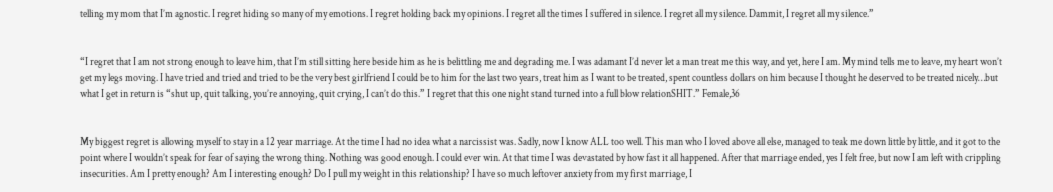telling my mom that I’m agnostic. I regret hiding so many of my emotions. I regret holding back my opinions. I regret all the times I suffered in silence. I regret all my silence. Dammit, I regret all my silence.”


“I regret that I am not strong enough to leave him, that I’m still sitting here beside him as he is belittling me and degrading me. I was adamant I’d never let a man treat me this way, and yet, here I am. My mind tells me to leave, my heart won’t get my legs moving. I have tried and tried and tried to be the very best girlfriend I could be to him for the last two years, treat him as I want to be treated, spent countless dollars on him because I thought he deserved to be treated nicely…but what I get in return is “shut up, quit talking, you’re annoying, quit crying, I can’t do this.” I regret that this one night stand turned into a full blow relationSHIT.” Female,36


My biggest regret is allowing myself to stay in a 12 year marriage. At the time I had no idea what a narcissist was. Sadly, now I know ALL too well. This man who I loved above all else, managed to teak me down little by little, and it got to the point where I wouldn’t speak for fear of saying the wrong thing. Nothing was good enough. I could ever win. At that time I was devastated by how fast it all happened. After that marriage ended, yes I felt free, but now I am left with crippling insecurities. Am I pretty enough? Am I interesting enough? Do I pull my weight in this relationship? I have so much leftover anxiety from my first marriage, I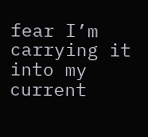fear I’m carrying it into my current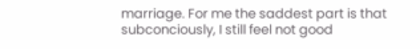marriage. For me the saddest part is that subconciously, I still feel not good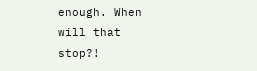enough. When will that stop?!